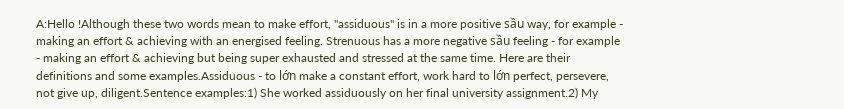A:Hello !Although these two words mean to make effort, "assiduous" is in a more positive sầu way, for example - making an effort & achieving with an energised feeling. Strenuous has a more negative sầu feeling - for example - making an effort & achieving but being super exhausted and stressed at the same time. Here are their definitions and some examples.Assiduous - to lớn make a constant effort, work hard to lớn perfect, persevere, not give up, diligent.Sentence examples:1) She worked assiduously on her final university assignment.2) My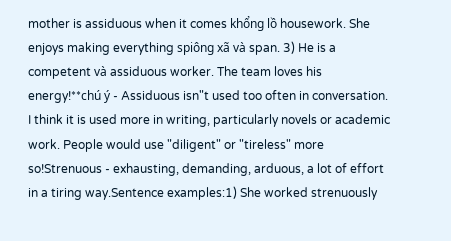mother is assiduous when it comes khổng lồ housework. She enjoys making everything spiông xã và span. 3) He is a competent và assiduous worker. The team loves his energy!**chú ý - Assiduous isn"t used too often in conversation. I think it is used more in writing, particularly novels or academic work. People would use "diligent" or "tireless" more so!Strenuous - exhausting, demanding, arduous, a lot of effort in a tiring way.Sentence examples:1) She worked strenuously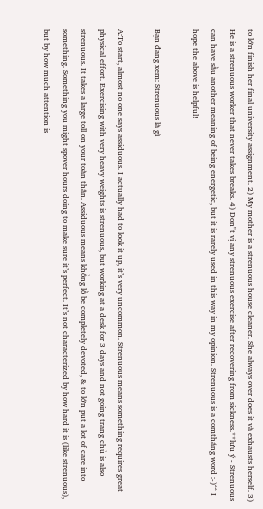to lớn finish her final university assignment. 2) My mother is a strenuous house cleaner. She always over does it và exhausts herself. 3) He is a strenuous worker that never takes breaks. 4) Don"t vị any strenuous exercise after recovering from sickness.**lưu ý - Strenuous can have sầu another meaning of being energetic, but it is rarely used in this way in my opinion. Strenuous is a comtháng word :-)^^ I hope the above is helpful!

Bạn đang xem: Strenuous là gì

A:To start, almost no one says assiduous. I actually had to look it up, it’s very uncommon. Strenuous means something requires great physical effort. Exercising with very heavy weights is strenuous, but working at a desk for 3 days and not going trang chủ is also strenuous. It takes a large toll on your toàn thân. Assiduous means khổng lồ be completely devoted, & to lớn put a lot of care into something. Something you might spover hours doing to make sure it’s perfect. It’s not characterized by how hard it is (like strenuous), but by how much attention is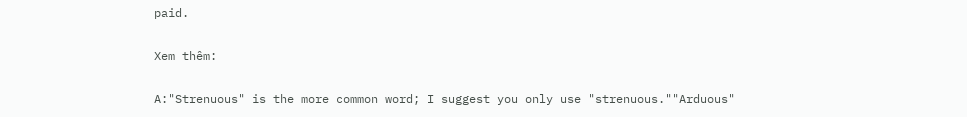paid.

Xem thêm:

A:"Strenuous" is the more common word; I suggest you only use "strenuous.""Arduous"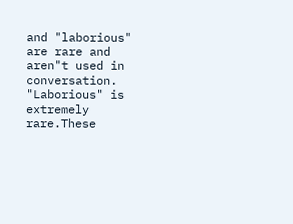and "laborious" are rare and aren"t used in conversation. "Laborious" is extremely rare.These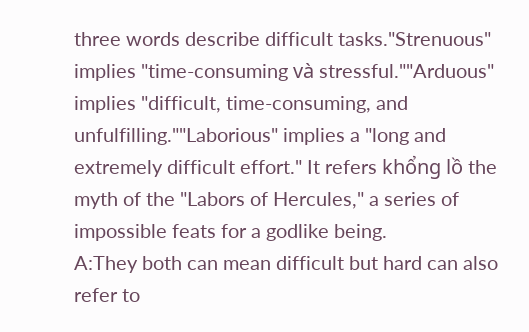three words describe difficult tasks."Strenuous" implies "time-consuming và stressful.""Arduous" implies "difficult, time-consuming, and unfulfilling.""Laborious" implies a "long and extremely difficult effort." It refers khổng lồ the myth of the "Labors of Hercules," a series of impossible feats for a godlike being.
A:They both can mean difficult but hard can also refer to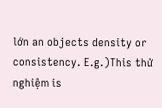lớn an objects density or consistency. E.g.)This thử nghiệm is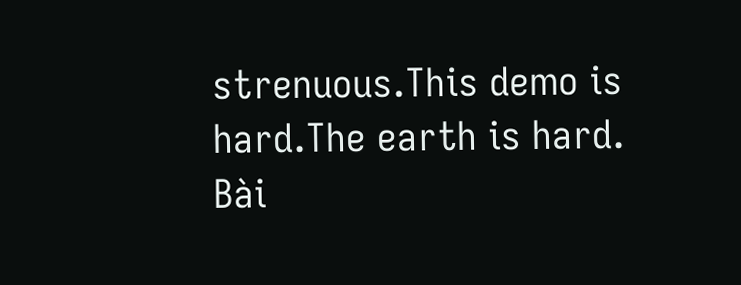strenuous.This demo is hard.The earth is hard.
Bài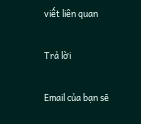viết liên quan

Trả lời

Email của bạn sẽ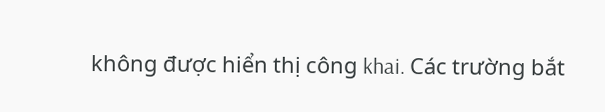không được hiển thị công khai. Các trường bắt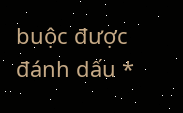buộc được đánh dấu *